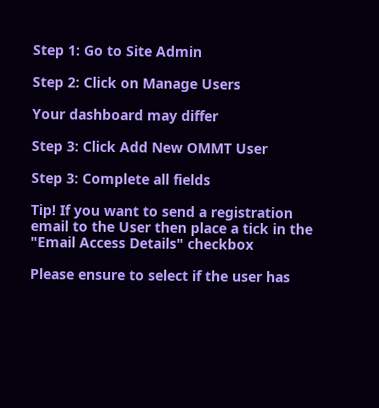Step 1: Go to Site Admin

Step 2: Click on Manage Users

Your dashboard may differ

Step 3: Click Add New OMMT User

Step 3: Complete all fields

Tip! If you want to send a registration email to the User then place a tick in the "Email Access Details" checkbox

Please ensure to select if the user has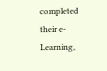completed their e-Learning,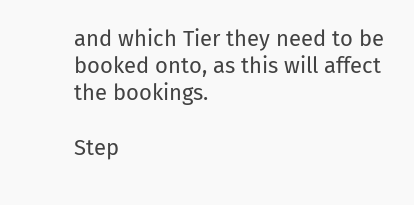and which Tier they need to be booked onto, as this will affect the bookings.

Step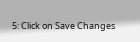5: Click on Save Changes